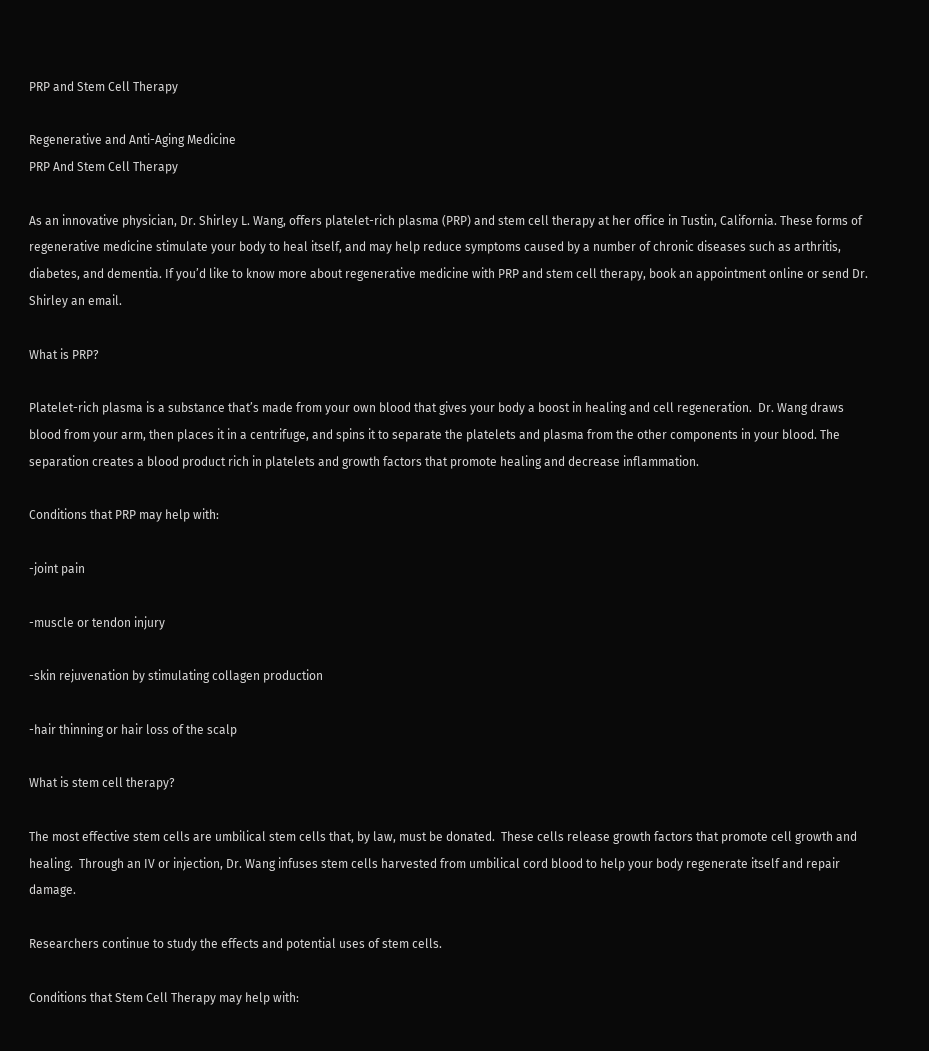PRP and Stem Cell Therapy

Regenerative and Anti-Aging Medicine
PRP And Stem Cell Therapy

As an innovative physician, Dr. Shirley L. Wang, offers platelet-rich plasma (PRP) and stem cell therapy at her office in Tustin, California. These forms of regenerative medicine stimulate your body to heal itself, and may help reduce symptoms caused by a number of chronic diseases such as arthritis, diabetes, and dementia. If you’d like to know more about regenerative medicine with PRP and stem cell therapy, book an appointment online or send Dr. Shirley an email.

What is PRP?

Platelet-rich plasma is a substance that’s made from your own blood that gives your body a boost in healing and cell regeneration.  Dr. Wang draws blood from your arm, then places it in a centrifuge, and spins it to separate the platelets and plasma from the other components in your blood. The separation creates a blood product rich in platelets and growth factors that promote healing and decrease inflammation.

Conditions that PRP may help with:

-joint pain

-muscle or tendon injury

-skin rejuvenation by stimulating collagen production

-hair thinning or hair loss of the scalp

What is stem cell therapy?

The most effective stem cells are umbilical stem cells that, by law, must be donated.  These cells release growth factors that promote cell growth and healing.  Through an IV or injection, Dr. Wang infuses stem cells harvested from umbilical cord blood to help your body regenerate itself and repair damage.

Researchers continue to study the effects and potential uses of stem cells.

Conditions that Stem Cell Therapy may help with: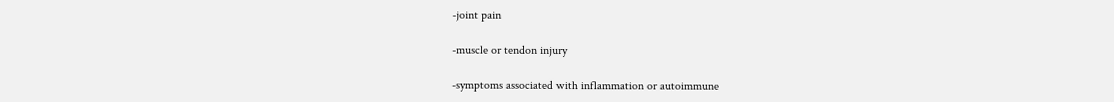-joint pain

-muscle or tendon injury

-symptoms associated with inflammation or autoimmune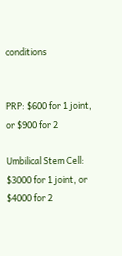conditions


PRP: $600 for 1 joint, or $900 for 2

Umbilical Stem Cell: $3000 for 1 joint, or $4000 for 2